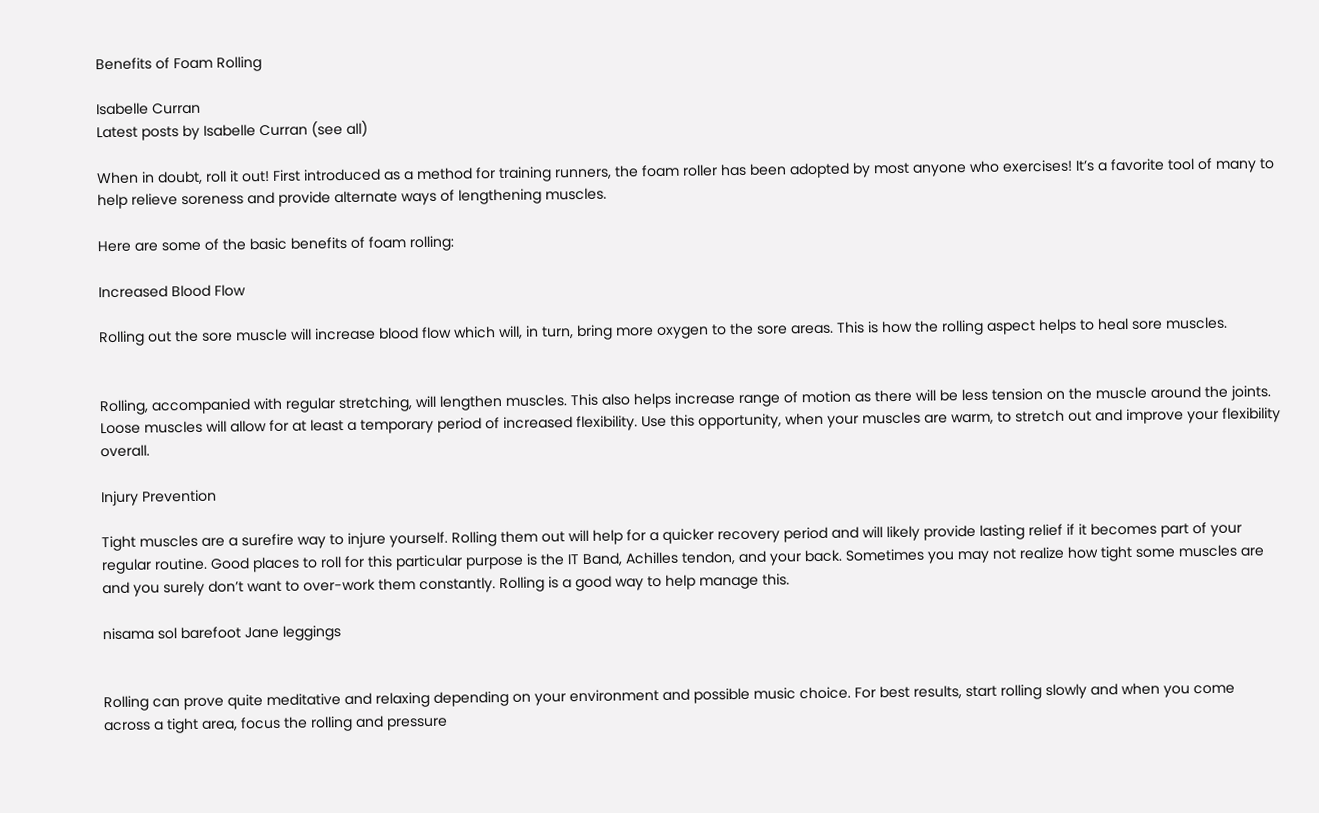Benefits of Foam Rolling

Isabelle Curran
Latest posts by Isabelle Curran (see all)

When in doubt, roll it out! First introduced as a method for training runners, the foam roller has been adopted by most anyone who exercises! It’s a favorite tool of many to help relieve soreness and provide alternate ways of lengthening muscles.

Here are some of the basic benefits of foam rolling:

Increased Blood Flow

Rolling out the sore muscle will increase blood flow which will, in turn, bring more oxygen to the sore areas. This is how the rolling aspect helps to heal sore muscles.


Rolling, accompanied with regular stretching, will lengthen muscles. This also helps increase range of motion as there will be less tension on the muscle around the joints. Loose muscles will allow for at least a temporary period of increased flexibility. Use this opportunity, when your muscles are warm, to stretch out and improve your flexibility overall.

Injury Prevention

Tight muscles are a surefire way to injure yourself. Rolling them out will help for a quicker recovery period and will likely provide lasting relief if it becomes part of your regular routine. Good places to roll for this particular purpose is the IT Band, Achilles tendon, and your back. Sometimes you may not realize how tight some muscles are and you surely don’t want to over-work them constantly. Rolling is a good way to help manage this.

nisama sol barefoot Jane leggings


Rolling can prove quite meditative and relaxing depending on your environment and possible music choice. For best results, start rolling slowly and when you come across a tight area, focus the rolling and pressure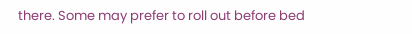there. Some may prefer to roll out before bed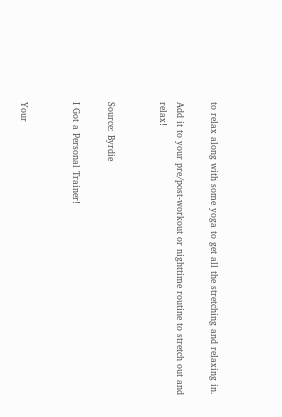to relax along with some yoga to get all the stretching and relaxing in.

Add it to your pre/post-workout or nighttime routine to stretch out and relax!


Source: Byrdie

I Got a Personal Trainer!


Your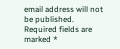email address will not be published. Required fields are marked *